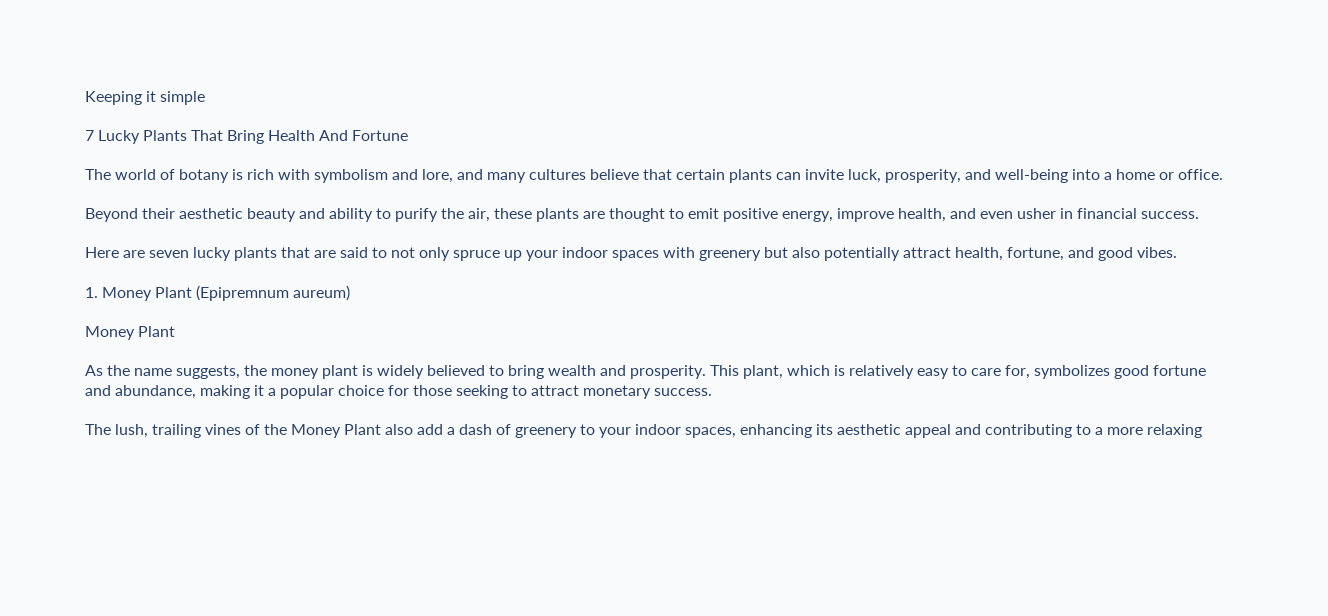Keeping it simple

7 Lucky Plants That Bring Health And Fortune

The world of botany is rich with symbolism and lore, and many cultures believe that certain plants can invite luck, prosperity, and well-being into a home or office.

Beyond their aesthetic beauty and ability to purify the air, these plants are thought to emit positive energy, improve health, and even usher in financial success.

Here are seven lucky plants that are said to not only spruce up your indoor spaces with greenery but also potentially attract health, fortune, and good vibes.

1. Money Plant (Epipremnum aureum)

Money Plant

As the name suggests, the money plant is widely believed to bring wealth and prosperity. This plant, which is relatively easy to care for, symbolizes good fortune and abundance, making it a popular choice for those seeking to attract monetary success.

The lush, trailing vines of the Money Plant also add a dash of greenery to your indoor spaces, enhancing its aesthetic appeal and contributing to a more relaxing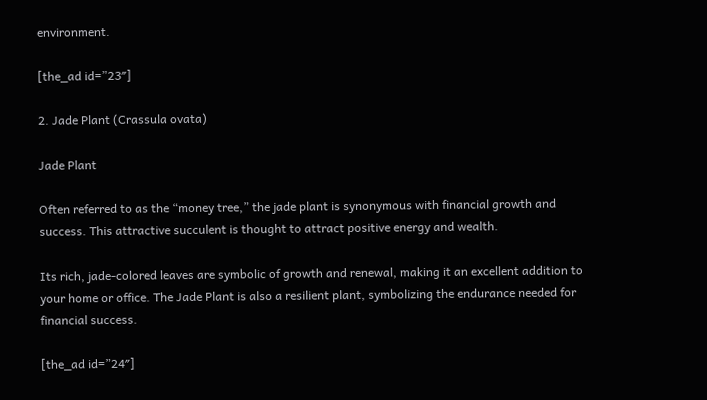environment.

[the_ad id=”23″]

2. Jade Plant (Crassula ovata)

Jade Plant

Often referred to as the “money tree,” the jade plant is synonymous with financial growth and success. This attractive succulent is thought to attract positive energy and wealth.

Its rich, jade-colored leaves are symbolic of growth and renewal, making it an excellent addition to your home or office. The Jade Plant is also a resilient plant, symbolizing the endurance needed for financial success.

[the_ad id=”24″]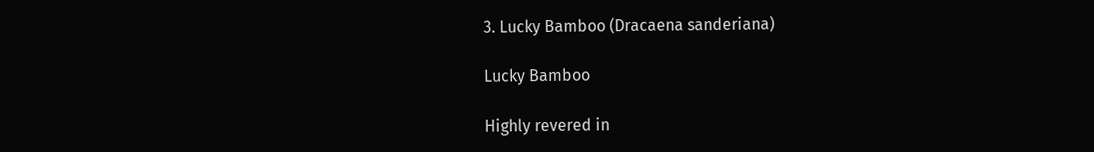3. Lucky Bamboo (Dracaena sanderiana)

Lucky Bamboo

Highly revered in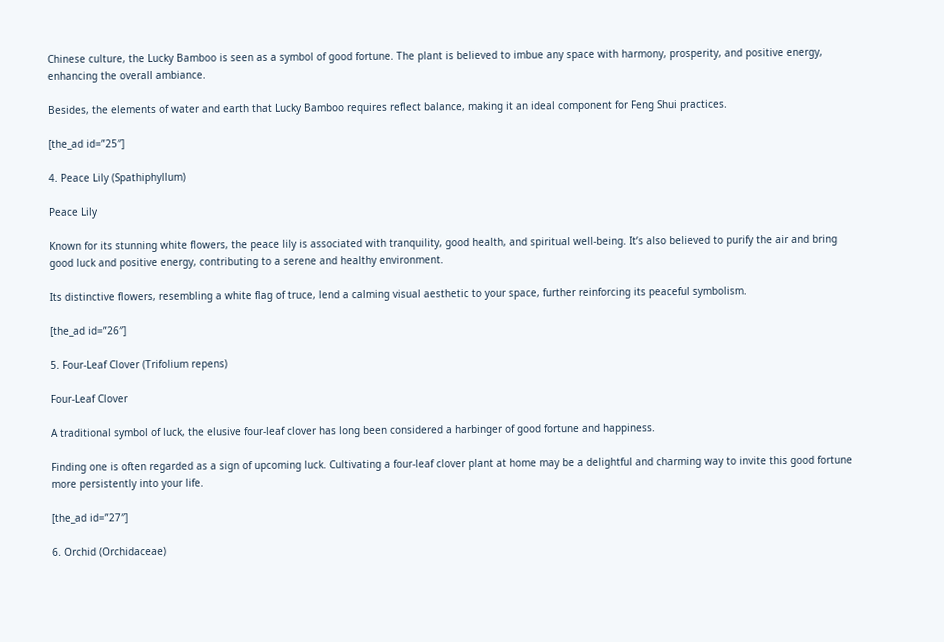Chinese culture, the Lucky Bamboo is seen as a symbol of good fortune. The plant is believed to imbue any space with harmony, prosperity, and positive energy, enhancing the overall ambiance.

Besides, the elements of water and earth that Lucky Bamboo requires reflect balance, making it an ideal component for Feng Shui practices.

[the_ad id=”25″]

4. Peace Lily (Spathiphyllum)

Peace Lily

Known for its stunning white flowers, the peace lily is associated with tranquility, good health, and spiritual well-being. It’s also believed to purify the air and bring good luck and positive energy, contributing to a serene and healthy environment.

Its distinctive flowers, resembling a white flag of truce, lend a calming visual aesthetic to your space, further reinforcing its peaceful symbolism.

[the_ad id=”26″]

5. Four-Leaf Clover (Trifolium repens)

Four-Leaf Clover

A traditional symbol of luck, the elusive four-leaf clover has long been considered a harbinger of good fortune and happiness.

Finding one is often regarded as a sign of upcoming luck. Cultivating a four-leaf clover plant at home may be a delightful and charming way to invite this good fortune more persistently into your life.

[the_ad id=”27″]

6. Orchid (Orchidaceae)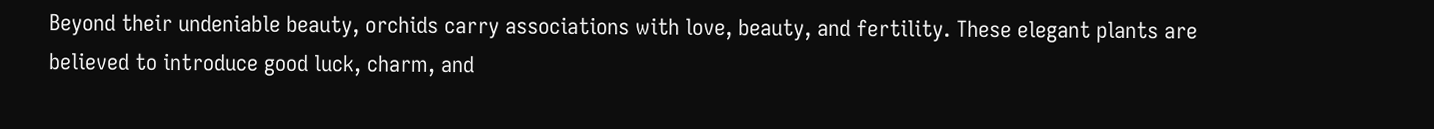Beyond their undeniable beauty, orchids carry associations with love, beauty, and fertility. These elegant plants are believed to introduce good luck, charm, and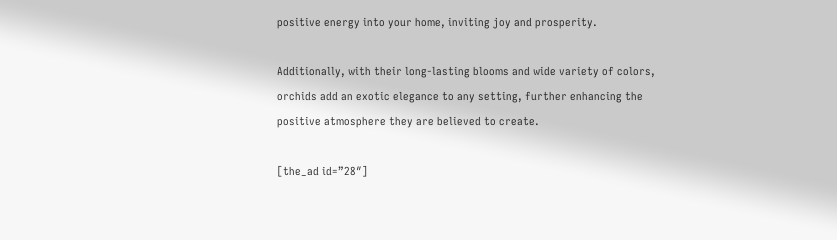positive energy into your home, inviting joy and prosperity.

Additionally, with their long-lasting blooms and wide variety of colors, orchids add an exotic elegance to any setting, further enhancing the positive atmosphere they are believed to create.

[the_ad id=”28″]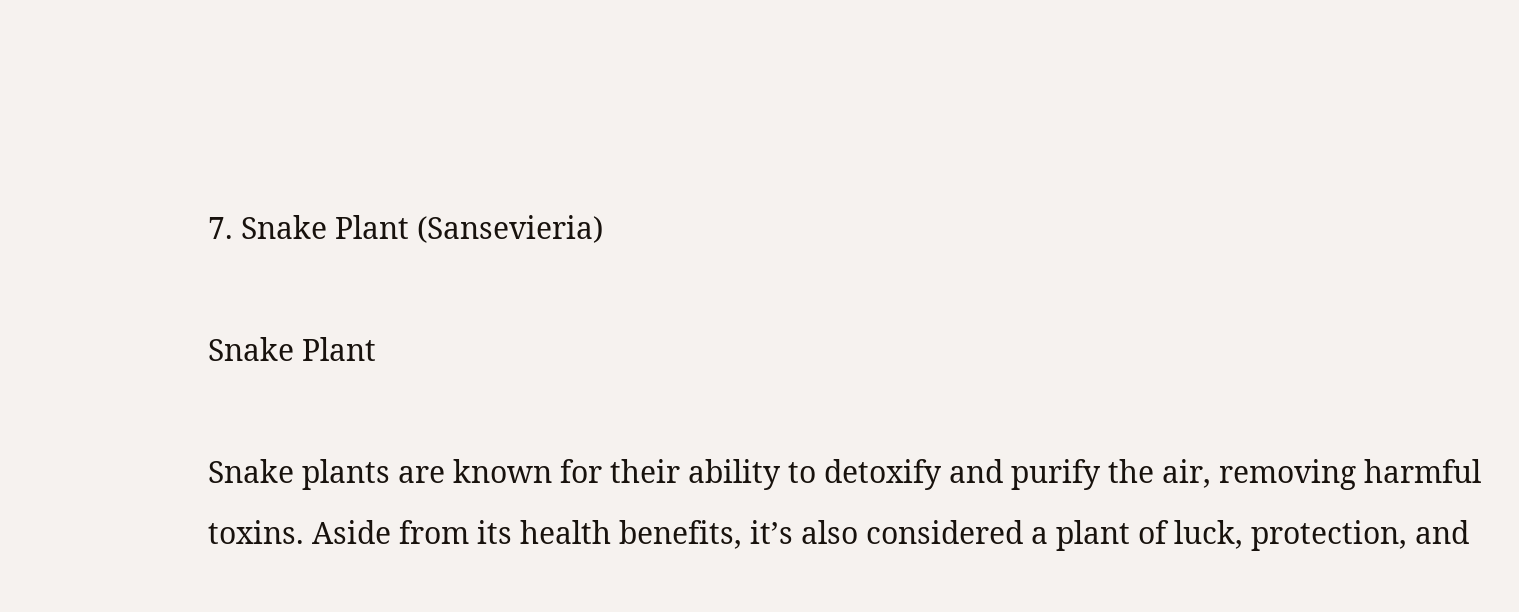7. Snake Plant (Sansevieria)

Snake Plant

Snake plants are known for their ability to detoxify and purify the air, removing harmful toxins. Aside from its health benefits, it’s also considered a plant of luck, protection, and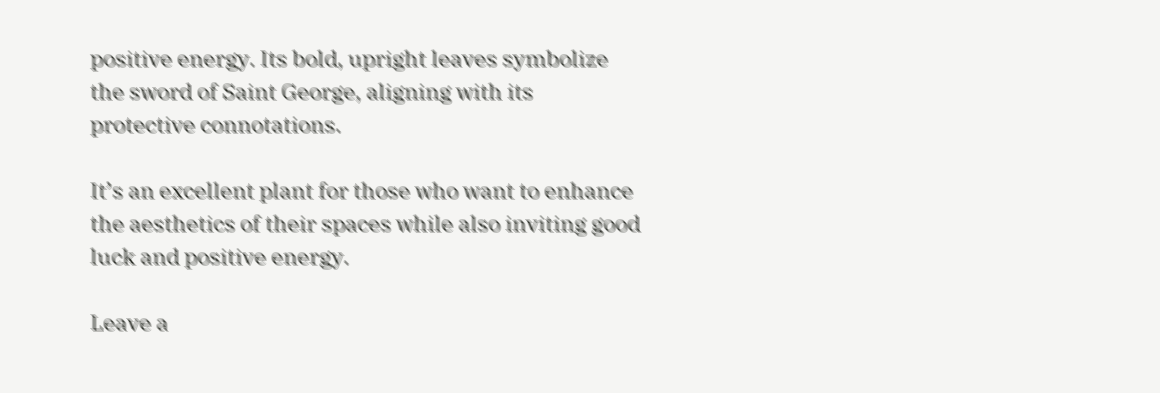positive energy. Its bold, upright leaves symbolize the sword of Saint George, aligning with its protective connotations.

It’s an excellent plant for those who want to enhance the aesthetics of their spaces while also inviting good luck and positive energy.

Leave a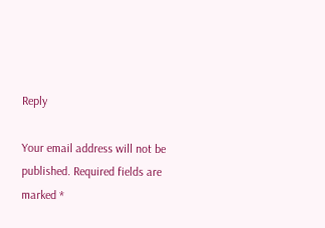Reply

Your email address will not be published. Required fields are marked *